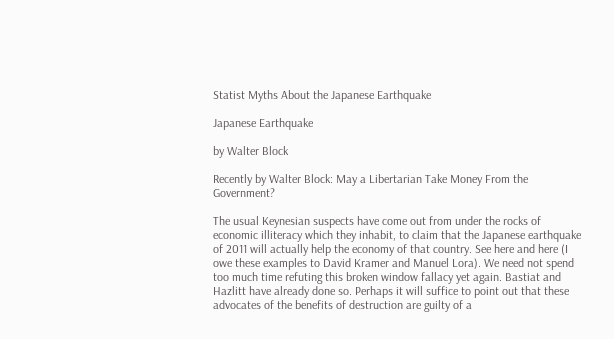Statist Myths About the Japanese Earthquake

Japanese Earthquake

by Walter Block

Recently by Walter Block: May a Libertarian Take Money From the Government?

The usual Keynesian suspects have come out from under the rocks of economic illiteracy which they inhabit, to claim that the Japanese earthquake of 2011 will actually help the economy of that country. See here and here (I owe these examples to David Kramer and Manuel Lora). We need not spend too much time refuting this broken window fallacy yet again. Bastiat and Hazlitt have already done so. Perhaps it will suffice to point out that these advocates of the benefits of destruction are guilty of a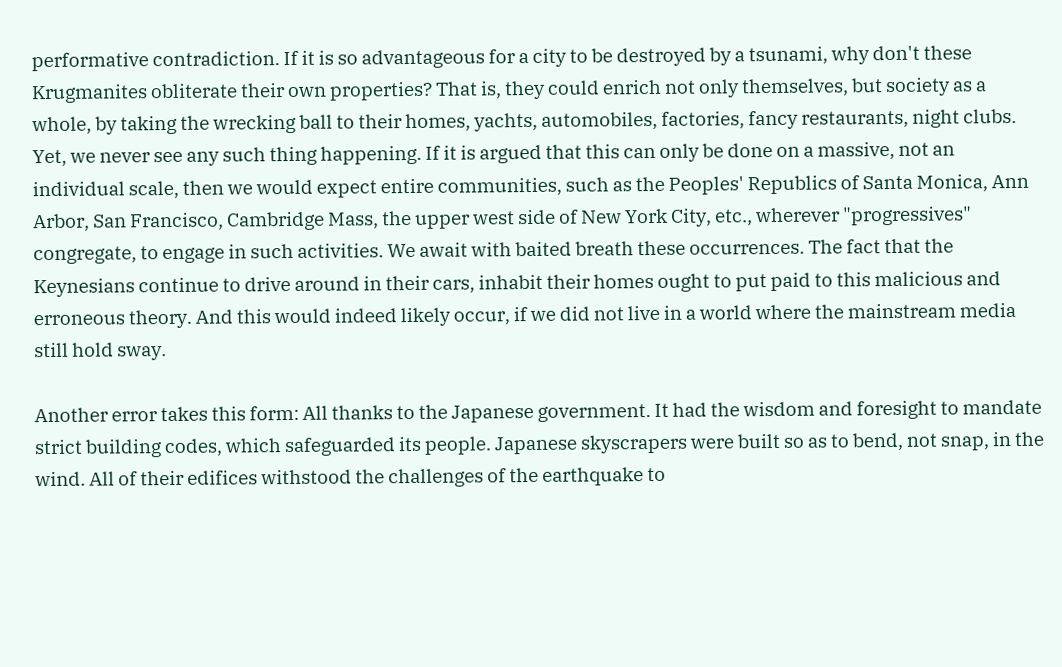performative contradiction. If it is so advantageous for a city to be destroyed by a tsunami, why don't these Krugmanites obliterate their own properties? That is, they could enrich not only themselves, but society as a whole, by taking the wrecking ball to their homes, yachts, automobiles, factories, fancy restaurants, night clubs. Yet, we never see any such thing happening. If it is argued that this can only be done on a massive, not an individual scale, then we would expect entire communities, such as the Peoples' Republics of Santa Monica, Ann Arbor, San Francisco, Cambridge Mass, the upper west side of New York City, etc., wherever "progressives" congregate, to engage in such activities. We await with baited breath these occurrences. The fact that the Keynesians continue to drive around in their cars, inhabit their homes ought to put paid to this malicious and erroneous theory. And this would indeed likely occur, if we did not live in a world where the mainstream media still hold sway.

Another error takes this form: All thanks to the Japanese government. It had the wisdom and foresight to mandate strict building codes, which safeguarded its people. Japanese skyscrapers were built so as to bend, not snap, in the wind. All of their edifices withstood the challenges of the earthquake to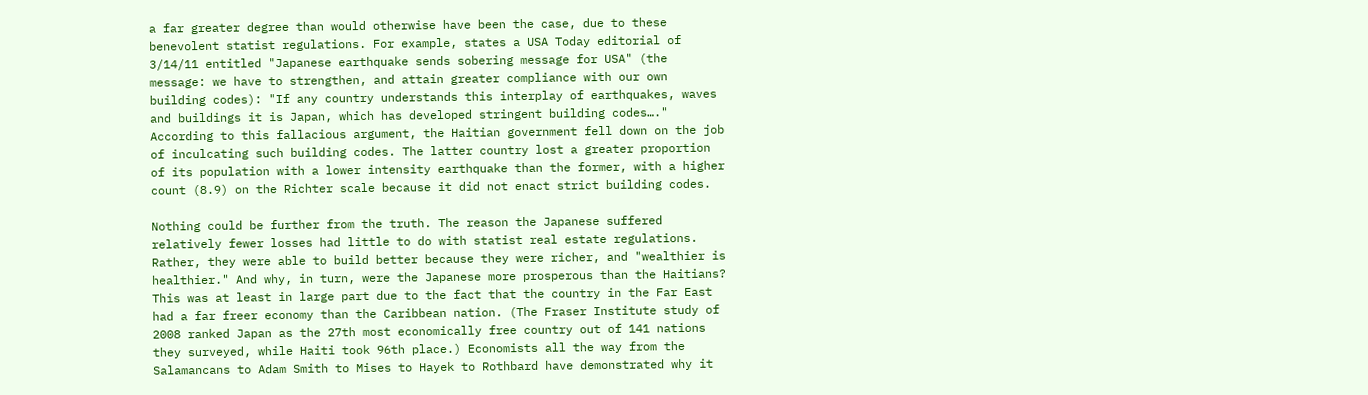a far greater degree than would otherwise have been the case, due to these benevolent statist regulations. For example, states a USA Today editorial of 3/14/11 entitled "Japanese earthquake sends sobering message for USA" (the message: we have to strengthen, and attain greater compliance with our own building codes): "If any country understands this interplay of earthquakes, waves and buildings it is Japan, which has developed stringent building codes…." According to this fallacious argument, the Haitian government fell down on the job of inculcating such building codes. The latter country lost a greater proportion of its population with a lower intensity earthquake than the former, with a higher count (8.9) on the Richter scale because it did not enact strict building codes.

Nothing could be further from the truth. The reason the Japanese suffered relatively fewer losses had little to do with statist real estate regulations. Rather, they were able to build better because they were richer, and "wealthier is healthier." And why, in turn, were the Japanese more prosperous than the Haitians? This was at least in large part due to the fact that the country in the Far East had a far freer economy than the Caribbean nation. (The Fraser Institute study of 2008 ranked Japan as the 27th most economically free country out of 141 nations they surveyed, while Haiti took 96th place.) Economists all the way from the Salamancans to Adam Smith to Mises to Hayek to Rothbard have demonstrated why it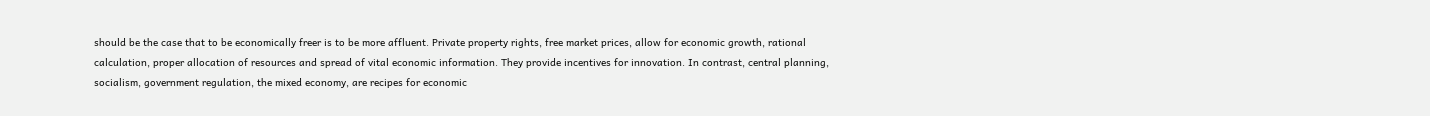should be the case that to be economically freer is to be more affluent. Private property rights, free market prices, allow for economic growth, rational calculation, proper allocation of resources and spread of vital economic information. They provide incentives for innovation. In contrast, central planning, socialism, government regulation, the mixed economy, are recipes for economic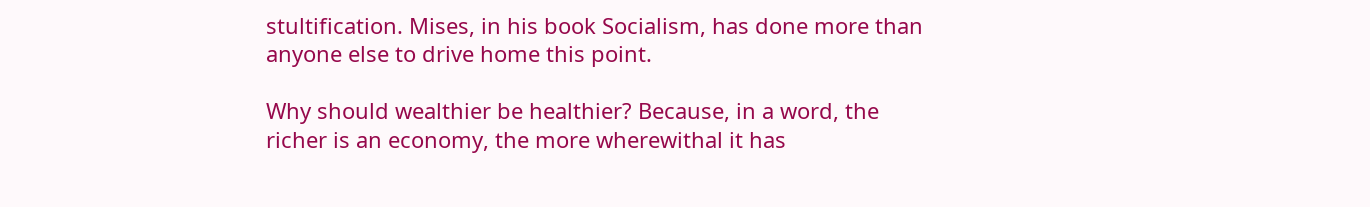stultification. Mises, in his book Socialism, has done more than anyone else to drive home this point.

Why should wealthier be healthier? Because, in a word, the richer is an economy, the more wherewithal it has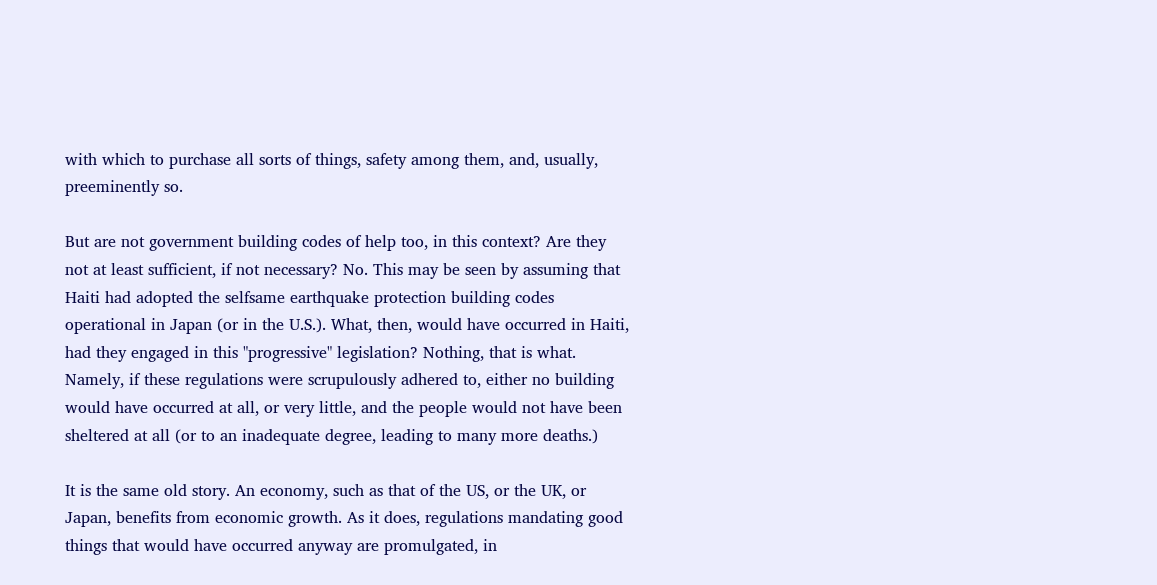with which to purchase all sorts of things, safety among them, and, usually, preeminently so.

But are not government building codes of help too, in this context? Are they not at least sufficient, if not necessary? No. This may be seen by assuming that Haiti had adopted the selfsame earthquake protection building codes operational in Japan (or in the U.S.). What, then, would have occurred in Haiti, had they engaged in this "progressive" legislation? Nothing, that is what. Namely, if these regulations were scrupulously adhered to, either no building would have occurred at all, or very little, and the people would not have been sheltered at all (or to an inadequate degree, leading to many more deaths.)

It is the same old story. An economy, such as that of the US, or the UK, or Japan, benefits from economic growth. As it does, regulations mandating good things that would have occurred anyway are promulgated, in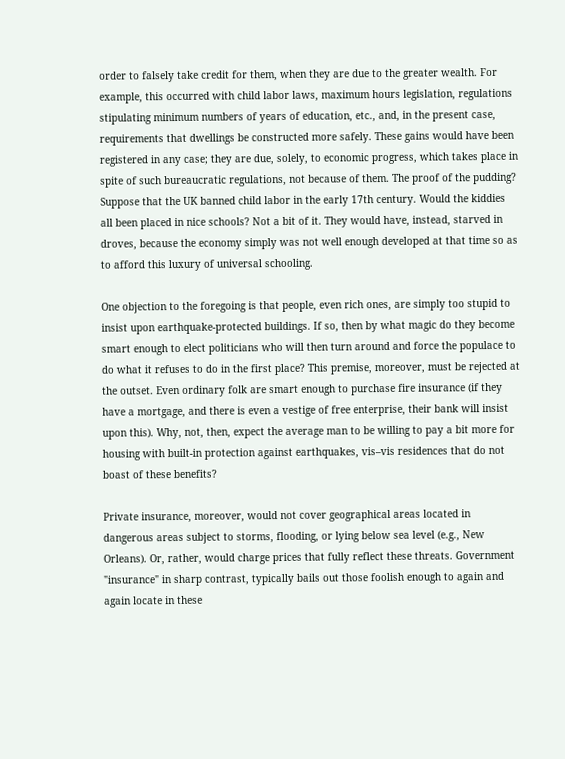order to falsely take credit for them, when they are due to the greater wealth. For example, this occurred with child labor laws, maximum hours legislation, regulations stipulating minimum numbers of years of education, etc., and, in the present case, requirements that dwellings be constructed more safely. These gains would have been registered in any case; they are due, solely, to economic progress, which takes place in spite of such bureaucratic regulations, not because of them. The proof of the pudding? Suppose that the UK banned child labor in the early 17th century. Would the kiddies all been placed in nice schools? Not a bit of it. They would have, instead, starved in droves, because the economy simply was not well enough developed at that time so as to afford this luxury of universal schooling.

One objection to the foregoing is that people, even rich ones, are simply too stupid to insist upon earthquake-protected buildings. If so, then by what magic do they become smart enough to elect politicians who will then turn around and force the populace to do what it refuses to do in the first place? This premise, moreover, must be rejected at the outset. Even ordinary folk are smart enough to purchase fire insurance (if they have a mortgage, and there is even a vestige of free enterprise, their bank will insist upon this). Why, not, then, expect the average man to be willing to pay a bit more for housing with built-in protection against earthquakes, vis–vis residences that do not boast of these benefits?

Private insurance, moreover, would not cover geographical areas located in dangerous areas subject to storms, flooding, or lying below sea level (e.g., New Orleans). Or, rather, would charge prices that fully reflect these threats. Government "insurance" in sharp contrast, typically bails out those foolish enough to again and again locate in these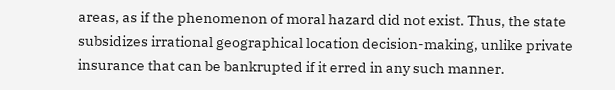areas, as if the phenomenon of moral hazard did not exist. Thus, the state subsidizes irrational geographical location decision-making, unlike private insurance that can be bankrupted if it erred in any such manner.